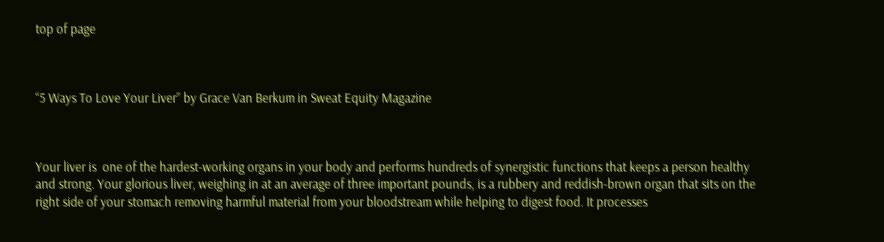top of page



“5 Ways To Love Your Liver” by Grace Van Berkum in Sweat Equity Magazine



Your liver is  one of the hardest-working organs in your body and performs hundreds of synergistic functions that keeps a person healthy and strong. Your glorious liver, weighing in at an average of three important pounds, is a rubbery and reddish-brown organ that sits on the right side of your stomach removing harmful material from your bloodstream while helping to digest food. It processes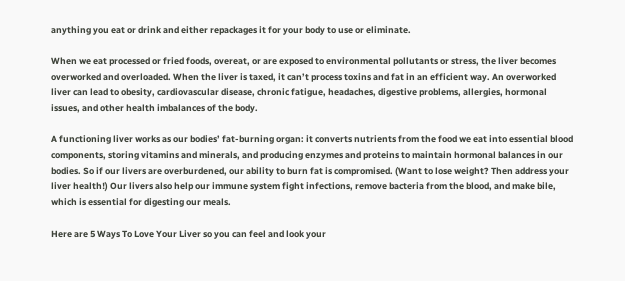anything you eat or drink and either repackages it for your body to use or eliminate.

When we eat processed or fried foods, overeat, or are exposed to environmental pollutants or stress, the liver becomes overworked and overloaded. When the liver is taxed, it can’t process toxins and fat in an efficient way. An overworked liver can lead to obesity, cardiovascular disease, chronic fatigue, headaches, digestive problems, allergies, hormonal issues, and other health imbalances of the body.

A functioning liver works as our bodies’ fat-burning organ: it converts nutrients from the food we eat into essential blood components, storing vitamins and minerals, and producing enzymes and proteins to maintain hormonal balances in our bodies. So if our livers are overburdened, our ability to burn fat is compromised. (Want to lose weight? Then address your liver health!) Our livers also help our immune system fight infections, remove bacteria from the blood, and make bile, which is essential for digesting our meals.

Here are 5 Ways To Love Your Liver so you can feel and look your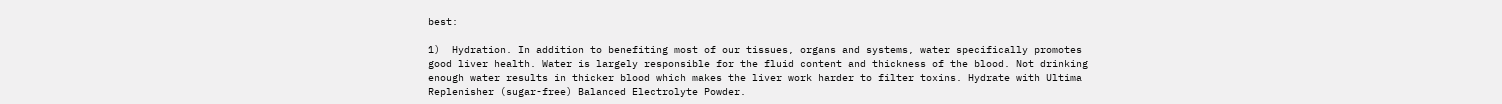best:

1)  Hydration. In addition to benefiting most of our tissues, organs and systems, water specifically promotes good liver health. Water is largely responsible for the fluid content and thickness of the blood. Not drinking enough water results in thicker blood which makes the liver work harder to filter toxins. Hydrate with Ultima Replenisher (sugar-free) Balanced Electrolyte Powder.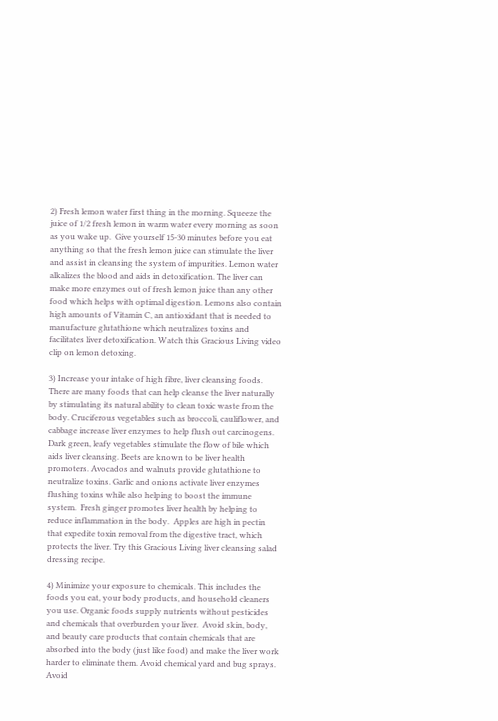2) Fresh lemon water first thing in the morning. Squeeze the juice of 1/2 fresh lemon in warm water every morning as soon as you wake up.  Give yourself 15-30 minutes before you eat anything so that the fresh lemon juice can stimulate the liver and assist in cleansing the system of impurities. Lemon water alkalizes the blood and aids in detoxification. The liver can make more enzymes out of fresh lemon juice than any other food which helps with optimal digestion. Lemons also contain high amounts of Vitamin C, an antioxidant that is needed to manufacture glutathione which neutralizes toxins and facilitates liver detoxification. Watch this Gracious Living video clip on lemon detoxing.

3) Increase your intake of high fibre, liver cleansing foods.  There are many foods that can help cleanse the liver naturally by stimulating its natural ability to clean toxic waste from the body. Cruciferous vegetables such as broccoli, cauliflower, and cabbage increase liver enzymes to help flush out carcinogens. Dark green, leafy vegetables stimulate the flow of bile which aids liver cleansing. Beets are known to be liver health promoters. Avocados and walnuts provide glutathione to neutralize toxins. Garlic and onions activate liver enzymes flushing toxins while also helping to boost the immune system.  Fresh ginger promotes liver health by helping to reduce inflammation in the body.  Apples are high in pectin that expedite toxin removal from the digestive tract, which protects the liver. Try this Gracious Living liver cleansing salad dressing recipe.

4) Minimize your exposure to chemicals. This includes the foods you eat, your body products, and household cleaners you use. Organic foods supply nutrients without pesticides and chemicals that overburden your liver.  Avoid skin, body, and beauty care products that contain chemicals that are absorbed into the body (just like food) and make the liver work harder to eliminate them. Avoid chemical yard and bug sprays. Avoid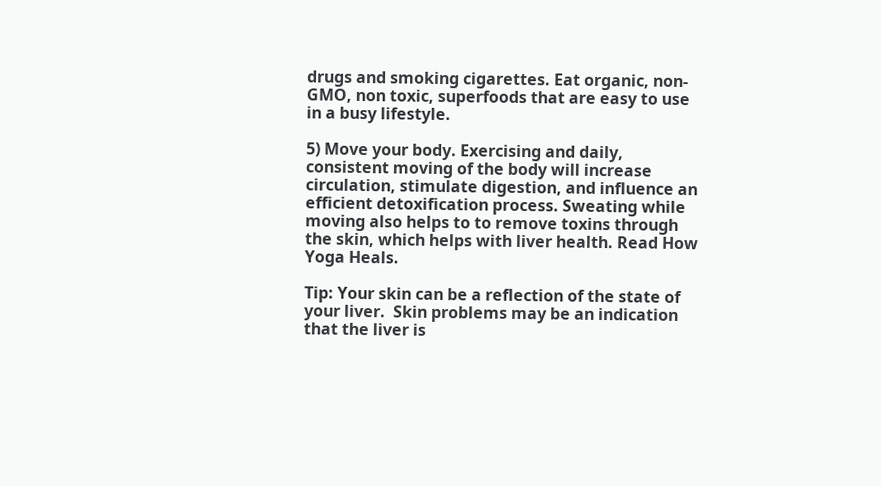drugs and smoking cigarettes. Eat organic, non-GMO, non toxic, superfoods that are easy to use in a busy lifestyle.

5) Move your body. Exercising and daily, consistent moving of the body will increase circulation, stimulate digestion, and influence an efficient detoxification process. Sweating while moving also helps to to remove toxins through the skin, which helps with liver health. Read How Yoga Heals.

Tip: Your skin can be a reflection of the state of your liver.  Skin problems may be an indication that the liver is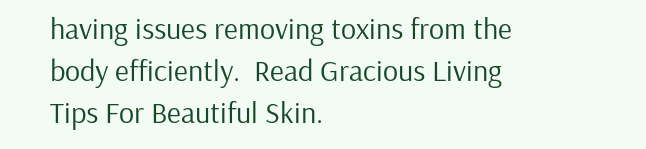having issues removing toxins from the body efficiently.  Read Gracious Living Tips For Beautiful Skin.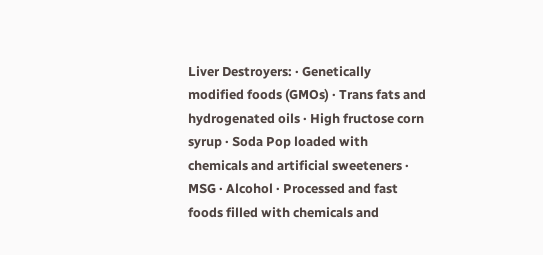Liver Destroyers: · Genetically modified foods (GMOs) · Trans fats and hydrogenated oils · High fructose corn syrup · Soda Pop loaded with chemicals and artificial sweeteners · MSG · Alcohol · Processed and fast foods filled with chemicals and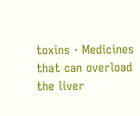toxins · Medicines that can overload the liver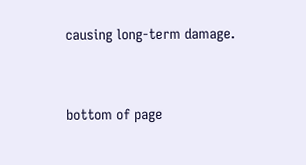causing long-term damage.


bottom of page